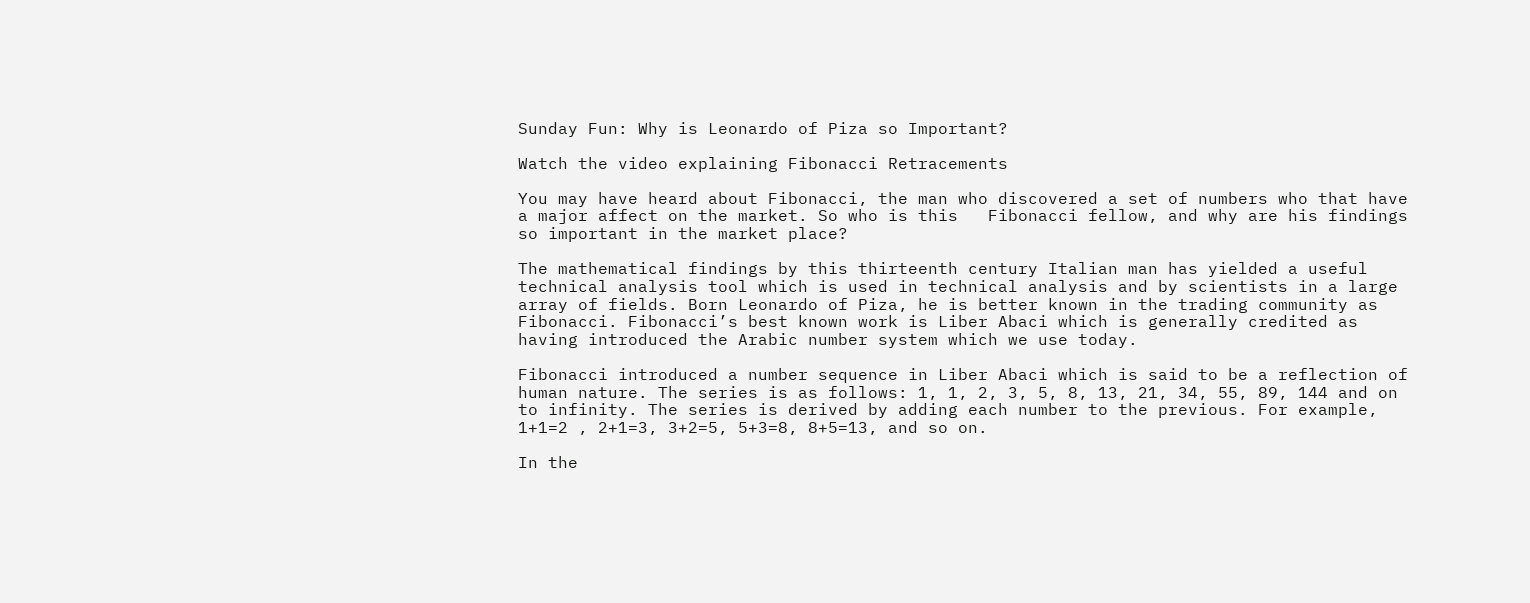Sunday Fun: Why is Leonardo of Piza so Important?

Watch the video explaining Fibonacci Retracements

You may have heard about Fibonacci, the man who discovered a set of numbers who that have a major affect on the market. So who is this   Fibonacci fellow, and why are his findings so important in the market place?

The mathematical findings by this thirteenth century Italian man has yielded a useful technical analysis tool which is used in technical analysis and by scientists in a large array of fields. Born Leonardo of Piza, he is better known in the trading community as Fibonacci. Fibonacci’s best known work is Liber Abaci which is generally credited as having introduced the Arabic number system which we use today.

Fibonacci introduced a number sequence in Liber Abaci which is said to be a reflection of human nature. The series is as follows: 1, 1, 2, 3, 5, 8, 13, 21, 34, 55, 89, 144 and on to infinity. The series is derived by adding each number to the previous. For example, 1+1=2 , 2+1=3, 3+2=5, 5+3=8, 8+5=13, and so on.

In the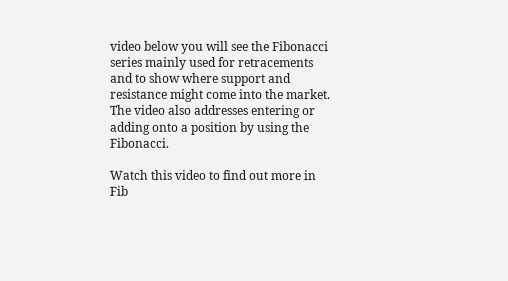video below you will see the Fibonacci series mainly used for retracements and to show where support and resistance might come into the market. The video also addresses entering or adding onto a position by using the Fibonacci.

Watch this video to find out more in Fib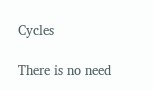Cycles

There is no need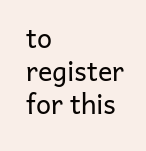to register for this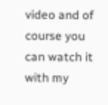video and of course you can watch it with my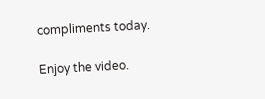compliments today.

Enjoy the video.